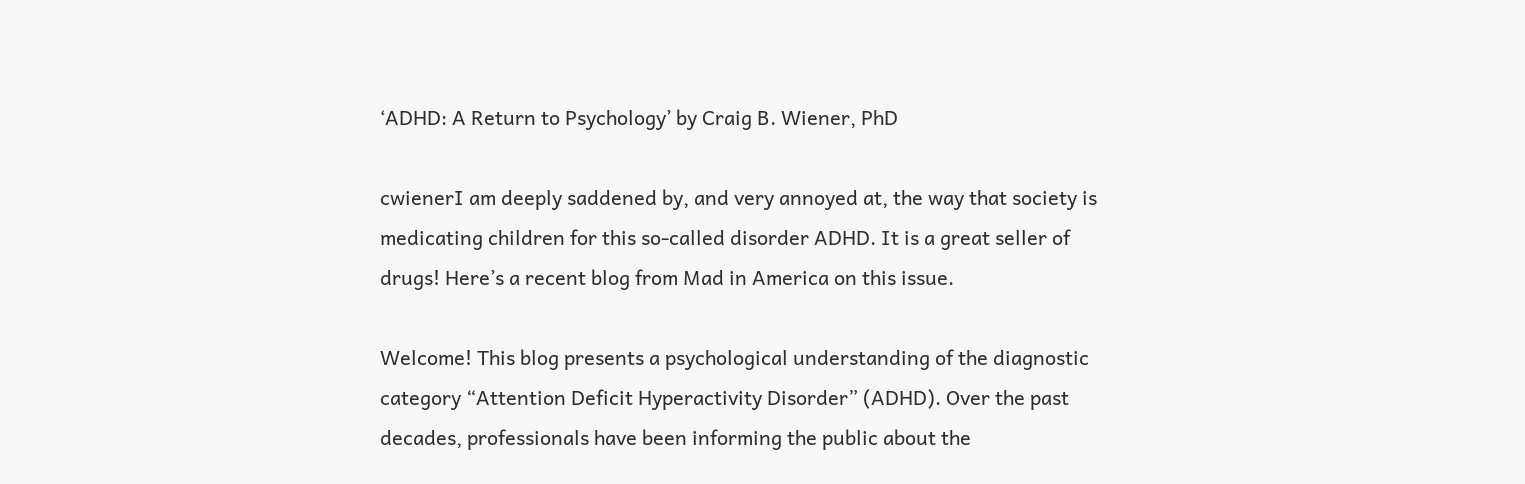‘ADHD: A Return to Psychology’ by Craig B. Wiener, PhD

cwienerI am deeply saddened by, and very annoyed at, the way that society is medicating children for this so-called disorder ADHD. It is a great seller of drugs! Here’s a recent blog from Mad in America on this issue.

Welcome! This blog presents a psychological understanding of the diagnostic category “Attention Deficit Hyperactivity Disorder” (ADHD). Over the past decades, professionals have been informing the public about the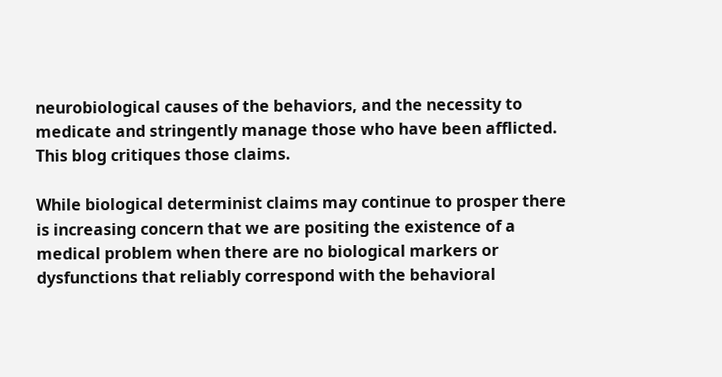neurobiological causes of the behaviors, and the necessity to medicate and stringently manage those who have been afflicted. This blog critiques those claims.

While biological determinist claims may continue to prosper there is increasing concern that we are positing the existence of a medical problem when there are no biological markers or dysfunctions that reliably correspond with the behavioral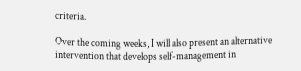criteria.

Over the coming weeks, I will also present an alternative intervention that develops self-management in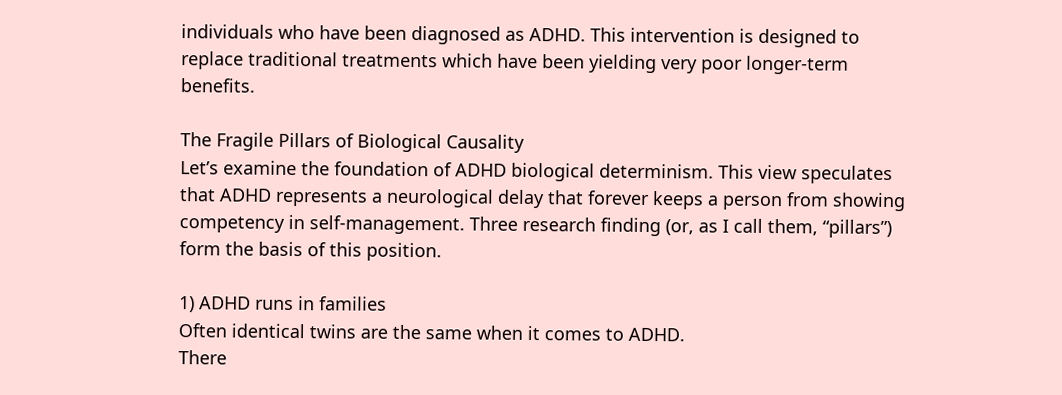individuals who have been diagnosed as ADHD. This intervention is designed to replace traditional treatments which have been yielding very poor longer-term benefits.

The Fragile Pillars of Biological Causality
Let’s examine the foundation of ADHD biological determinism. This view speculates that ADHD represents a neurological delay that forever keeps a person from showing competency in self-management. Three research finding (or, as I call them, “pillars”) form the basis of this position.

1) ADHD runs in families
Often identical twins are the same when it comes to ADHD.
There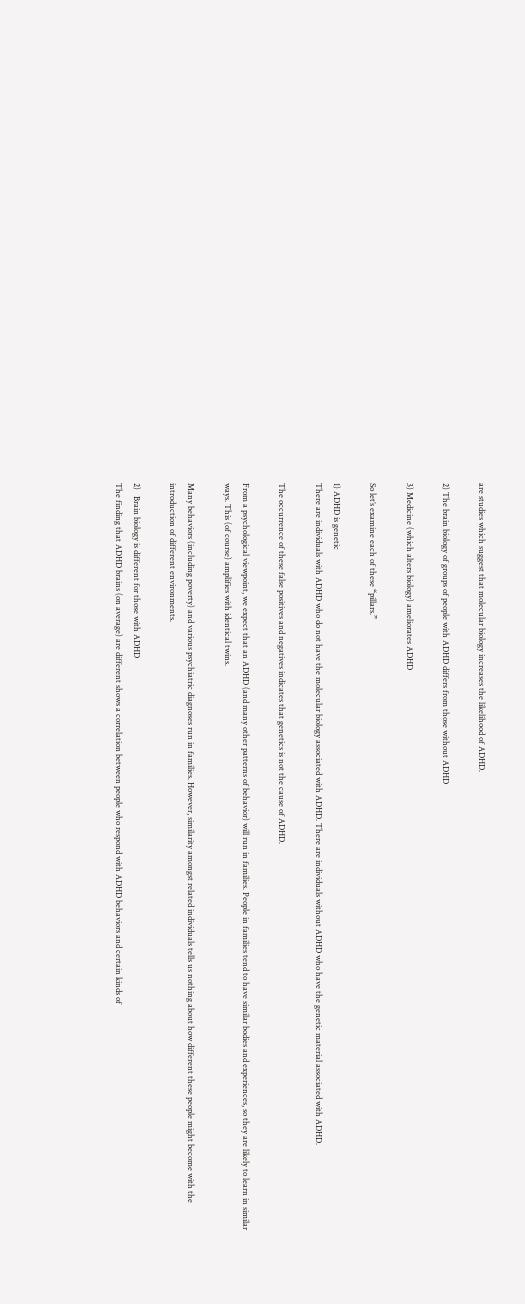are studies which suggest that molecular biology increases the likelihood of ADHD.

2) The brain biology of groups of people with ADHD differs from those without ADHD

3) Medicine (which alters biology) ameliorates ADHD

So let’s examine each of these “pillars.”

1) ADHD is genetic
There are individuals with ADHD who do not have the molecular biology associated with ADHD. There are individuals without ADHD who have the genetic material associated with ADHD.

The occurrence of these false positives and negatives indicates that genetics is not the cause of ADHD.

From a psychological viewpoint, we expect that an ADHD (and many other patterns of behavior) will run in families. People in families tend to have similar bodies and experiences, so they are likely to learn in similar ways. This (of course) amplifies with identical twins.

Many behaviors (including poverty) and various psychiatric diagnoses run in families. However, similarity amongst related individuals tells us nothing about how different these people might become with the introduction of different environments.

2)   Brain biology is different for those with ADHD
The finding that ADHD brains (on average) are different shows a correlation between people who respond with ADHD behaviors and certain kinds of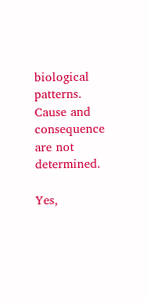biological patterns. Cause and consequence are not determined.

Yes,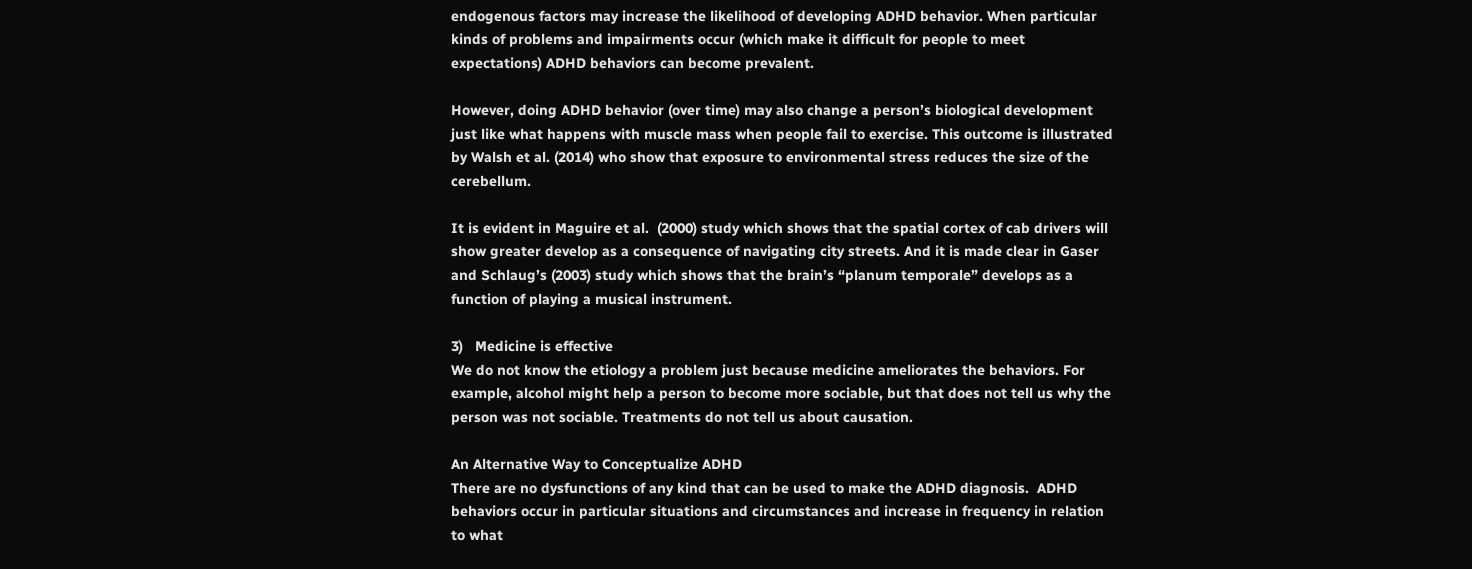endogenous factors may increase the likelihood of developing ADHD behavior. When particular kinds of problems and impairments occur (which make it difficult for people to meet expectations) ADHD behaviors can become prevalent.

However, doing ADHD behavior (over time) may also change a person’s biological development just like what happens with muscle mass when people fail to exercise. This outcome is illustrated by Walsh et al. (2014) who show that exposure to environmental stress reduces the size of the cerebellum.

It is evident in Maguire et al.  (2000) study which shows that the spatial cortex of cab drivers will show greater develop as a consequence of navigating city streets. And it is made clear in Gaser and Schlaug’s (2003) study which shows that the brain’s “planum temporale” develops as a function of playing a musical instrument.

3)   Medicine is effective
We do not know the etiology a problem just because medicine ameliorates the behaviors. For example, alcohol might help a person to become more sociable, but that does not tell us why the person was not sociable. Treatments do not tell us about causation.

An Alternative Way to Conceptualize ADHD
There are no dysfunctions of any kind that can be used to make the ADHD diagnosis.  ADHD behaviors occur in particular situations and circumstances and increase in frequency in relation to what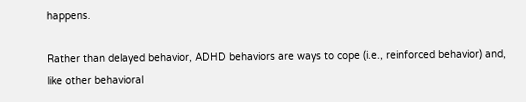happens.

Rather than delayed behavior, ADHD behaviors are ways to cope (i.e., reinforced behavior) and, like other behavioral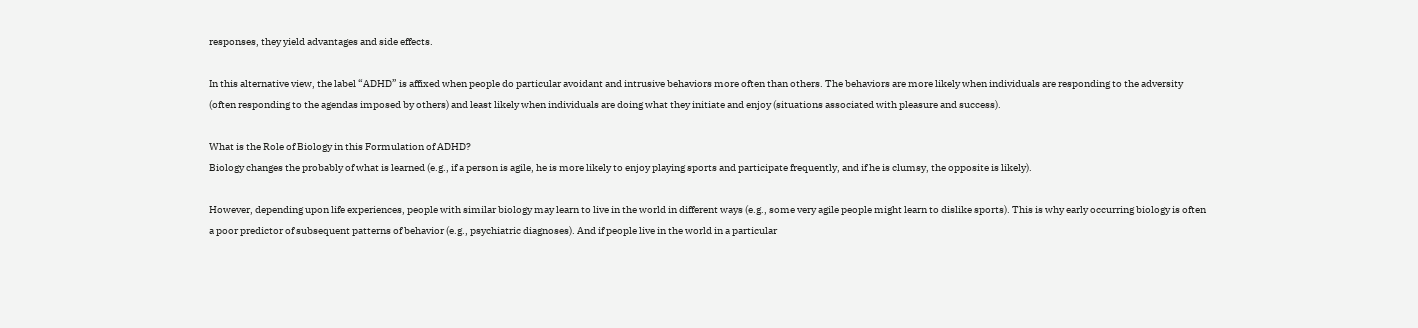responses, they yield advantages and side effects.

In this alternative view, the label “ADHD” is affixed when people do particular avoidant and intrusive behaviors more often than others. The behaviors are more likely when individuals are responding to the adversity (often responding to the agendas imposed by others) and least likely when individuals are doing what they initiate and enjoy (situations associated with pleasure and success).

What is the Role of Biology in this Formulation of ADHD?
Biology changes the probably of what is learned (e.g., if a person is agile, he is more likely to enjoy playing sports and participate frequently, and if he is clumsy, the opposite is likely).

However, depending upon life experiences, people with similar biology may learn to live in the world in different ways (e.g., some very agile people might learn to dislike sports). This is why early occurring biology is often a poor predictor of subsequent patterns of behavior (e.g., psychiatric diagnoses). And if people live in the world in a particular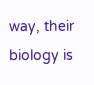way, their biology is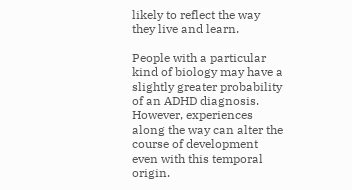likely to reflect the way they live and learn.

People with a particular kind of biology may have a slightly greater probability of an ADHD diagnosis. However, experiences along the way can alter the course of development even with this temporal origin.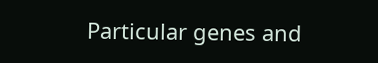Particular genes and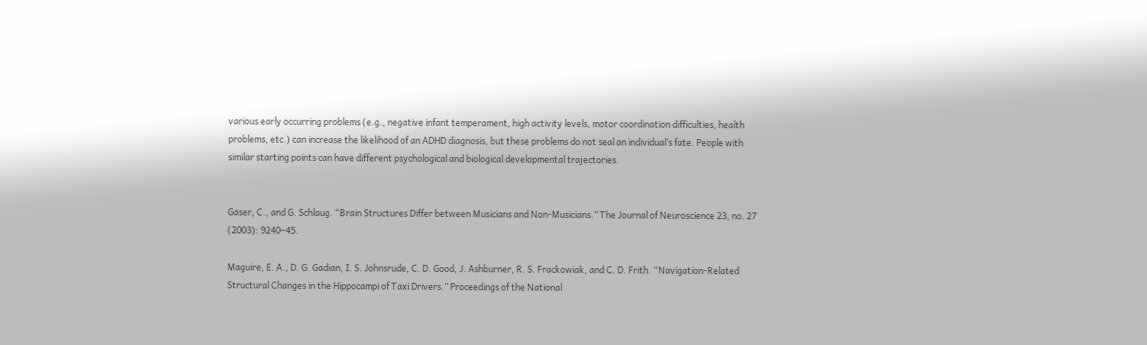various early occurring problems (e.g., negative infant temperament, high activity levels, motor coordination difficulties, health problems, etc.) can increase the likelihood of an ADHD diagnosis, but these problems do not seal an individual’s fate. People with similar starting points can have different psychological and biological developmental trajectories.


Gaser, C., and G. Schlaug. “Brain Structures Differ between Musicians and Non-Musicians.” The Journal of Neuroscience 23, no. 27 (2003): 9240–45.

Maguire, E. A., D. G. Gadian, I. S. Johnsrude, C. D. Good, J. Ashburner, R. S. Frackowiak, and C. D. Frith. “Navigation-Related Structural Changes in the Hippocampi of Taxi Drivers.” Proceedings of the National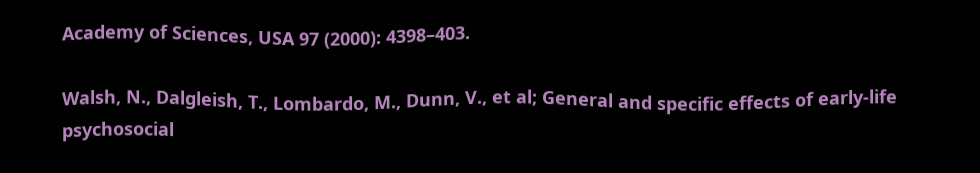Academy of Sciences, USA 97 (2000): 4398–403.

Walsh, N., Dalgleish, T., Lombardo, M., Dunn, V., et al; General and specific effects of early-life psychosocial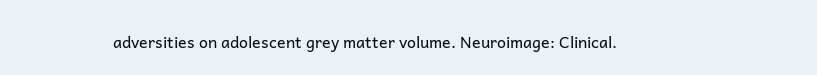adversities on adolescent grey matter volume. Neuroimage: Clinical.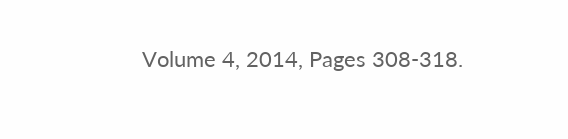Volume 4, 2014, Pages 308-318.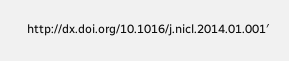http://dx.doi.org/10.1016/j.nicl.2014.01.001′